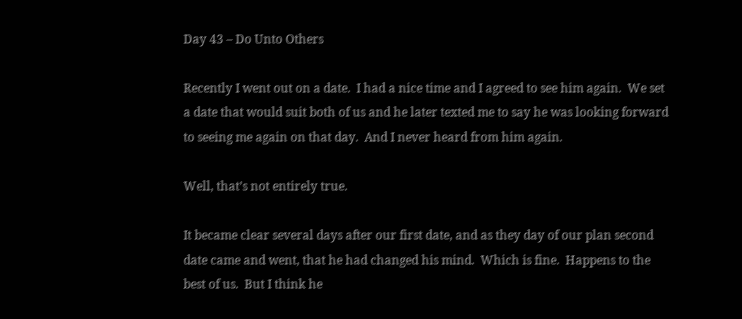Day 43 – Do Unto Others

Recently I went out on a date.  I had a nice time and I agreed to see him again.  We set a date that would suit both of us and he later texted me to say he was looking forward to seeing me again on that day.  And I never heard from him again.

Well, that’s not entirely true.

It became clear several days after our first date, and as they day of our plan second date came and went, that he had changed his mind.  Which is fine.  Happens to the best of us.  But I think he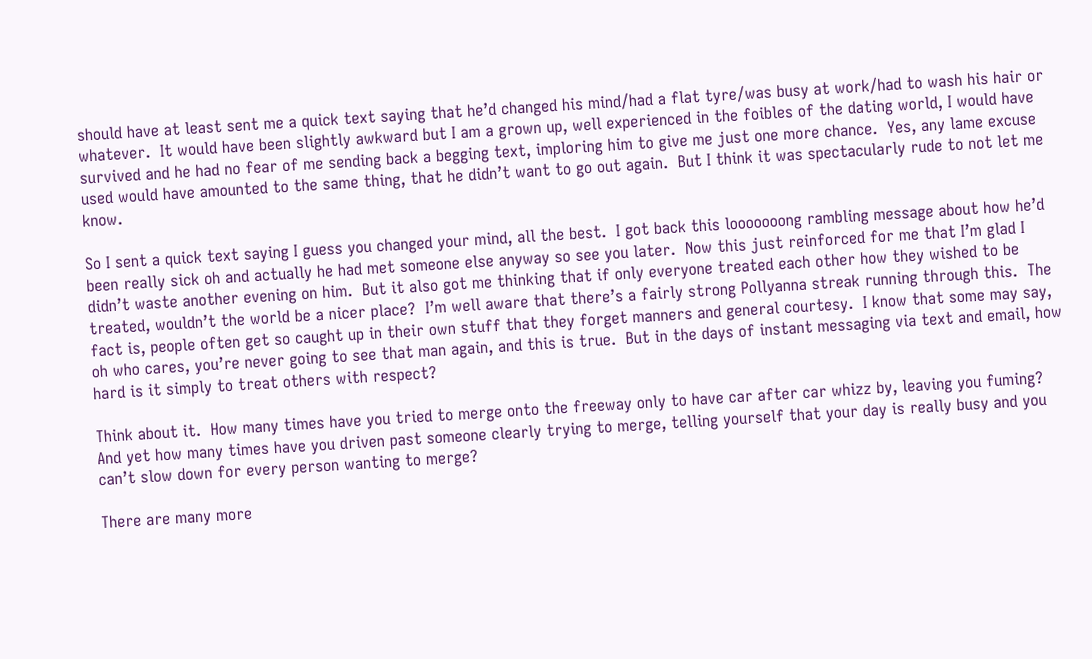should have at least sent me a quick text saying that he’d changed his mind/had a flat tyre/was busy at work/had to wash his hair or whatever.  It would have been slightly awkward but I am a grown up, well experienced in the foibles of the dating world, I would have survived and he had no fear of me sending back a begging text, imploring him to give me just one more chance.  Yes, any lame excuse used would have amounted to the same thing, that he didn’t want to go out again.  But I think it was spectacularly rude to not let me know.

So I sent a quick text saying I guess you changed your mind, all the best.  I got back this looooooong rambling message about how he’d been really sick oh and actually he had met someone else anyway so see you later.  Now this just reinforced for me that I’m glad I didn’t waste another evening on him.  But it also got me thinking that if only everyone treated each other how they wished to be treated, wouldn’t the world be a nicer place?  I’m well aware that there’s a fairly strong Pollyanna streak running through this.  The fact is, people often get so caught up in their own stuff that they forget manners and general courtesy.  I know that some may say, oh who cares, you’re never going to see that man again, and this is true.  But in the days of instant messaging via text and email, how hard is it simply to treat others with respect?

Think about it.  How many times have you tried to merge onto the freeway only to have car after car whizz by, leaving you fuming?  And yet how many times have you driven past someone clearly trying to merge, telling yourself that your day is really busy and you can’t slow down for every person wanting to merge?

There are many more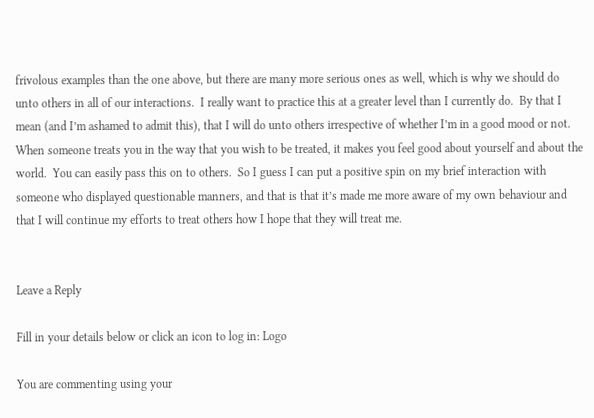frivolous examples than the one above, but there are many more serious ones as well, which is why we should do unto others in all of our interactions.  I really want to practice this at a greater level than I currently do.  By that I mean (and I’m ashamed to admit this), that I will do unto others irrespective of whether I’m in a good mood or not.  When someone treats you in the way that you wish to be treated, it makes you feel good about yourself and about the world.  You can easily pass this on to others.  So I guess I can put a positive spin on my brief interaction with someone who displayed questionable manners, and that is that it’s made me more aware of my own behaviour and that I will continue my efforts to treat others how I hope that they will treat me.


Leave a Reply

Fill in your details below or click an icon to log in: Logo

You are commenting using your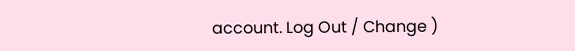account. Log Out / Change )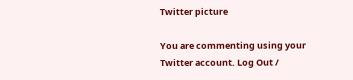Twitter picture

You are commenting using your Twitter account. Log Out /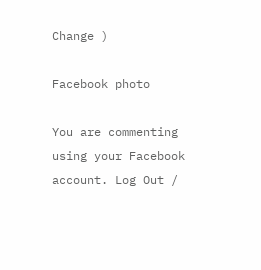Change )

Facebook photo

You are commenting using your Facebook account. Log Out /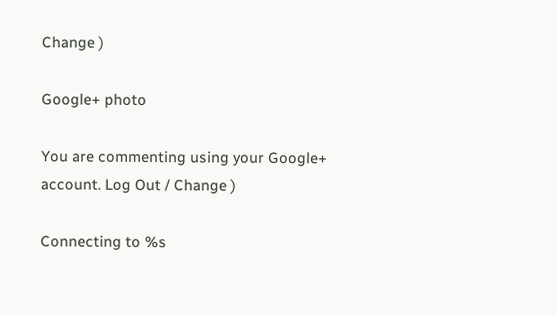Change )

Google+ photo

You are commenting using your Google+ account. Log Out / Change )

Connecting to %s